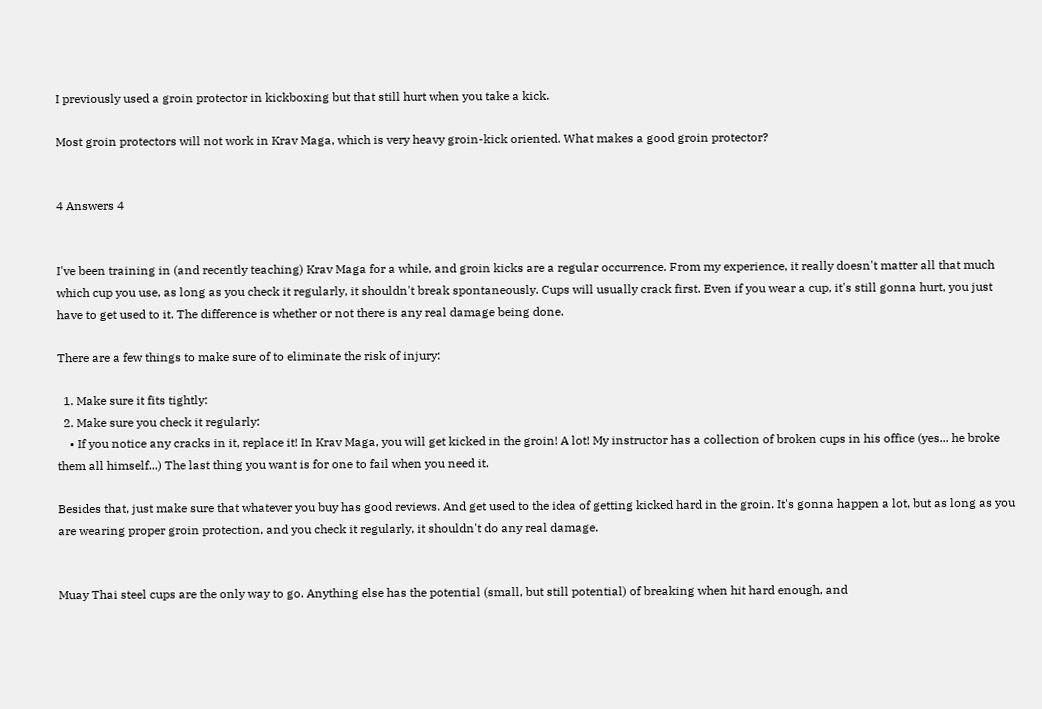I previously used a groin protector in kickboxing but that still hurt when you take a kick.

Most groin protectors will not work in Krav Maga, which is very heavy groin-kick oriented. What makes a good groin protector?


4 Answers 4


I've been training in (and recently teaching) Krav Maga for a while, and groin kicks are a regular occurrence. From my experience, it really doesn't matter all that much which cup you use, as long as you check it regularly, it shouldn't break spontaneously. Cups will usually crack first. Even if you wear a cup, it's still gonna hurt, you just have to get used to it. The difference is whether or not there is any real damage being done.

There are a few things to make sure of to eliminate the risk of injury:

  1. Make sure it fits tightly:
  2. Make sure you check it regularly:
    • If you notice any cracks in it, replace it! In Krav Maga, you will get kicked in the groin! A lot! My instructor has a collection of broken cups in his office (yes... he broke them all himself...) The last thing you want is for one to fail when you need it.

Besides that, just make sure that whatever you buy has good reviews. And get used to the idea of getting kicked hard in the groin. It's gonna happen a lot, but as long as you are wearing proper groin protection, and you check it regularly, it shouldn't do any real damage.


Muay Thai steel cups are the only way to go. Anything else has the potential (small, but still potential) of breaking when hit hard enough, and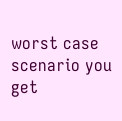worst case scenario you get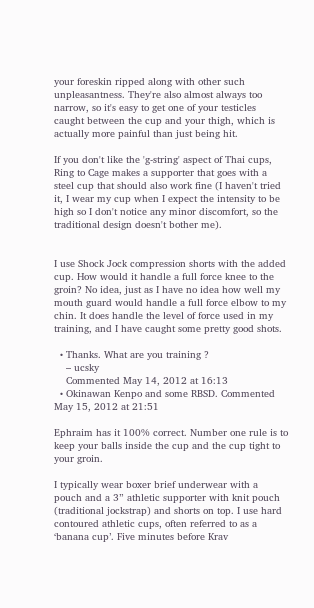your foreskin ripped along with other such unpleasantness. They're also almost always too narrow, so it's easy to get one of your testicles caught between the cup and your thigh, which is actually more painful than just being hit.

If you don't like the 'g-string' aspect of Thai cups, Ring to Cage makes a supporter that goes with a steel cup that should also work fine (I haven't tried it, I wear my cup when I expect the intensity to be high so I don't notice any minor discomfort, so the traditional design doesn't bother me).


I use Shock Jock compression shorts with the added cup. How would it handle a full force knee to the groin? No idea, just as I have no idea how well my mouth guard would handle a full force elbow to my chin. It does handle the level of force used in my training, and I have caught some pretty good shots.

  • Thanks. What are you training ?
    – ucsky
    Commented May 14, 2012 at 16:13
  • Okinawan Kenpo and some RBSD. Commented May 15, 2012 at 21:51

Ephraim has it 100% correct. Number one rule is to keep your balls inside the cup and the cup tight to your groin.

I typically wear boxer brief underwear with a pouch and a 3” athletic supporter with knit pouch (traditional jockstrap) and shorts on top. I use hard contoured athletic cups, often referred to as a ‘banana cup’. Five minutes before Krav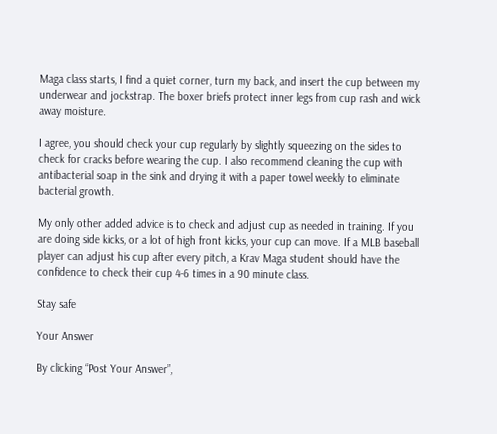Maga class starts, I find a quiet corner, turn my back, and insert the cup between my underwear and jockstrap. The boxer briefs protect inner legs from cup rash and wick away moisture.

I agree, you should check your cup regularly by slightly squeezing on the sides to check for cracks before wearing the cup. I also recommend cleaning the cup with antibacterial soap in the sink and drying it with a paper towel weekly to eliminate bacterial growth.

My only other added advice is to check and adjust cup as needed in training. If you are doing side kicks, or a lot of high front kicks, your cup can move. If a MLB baseball player can adjust his cup after every pitch, a Krav Maga student should have the confidence to check their cup 4-6 times in a 90 minute class.

Stay safe

Your Answer

By clicking “Post Your Answer”,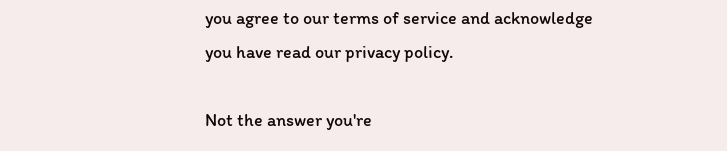you agree to our terms of service and acknowledge you have read our privacy policy.

Not the answer you're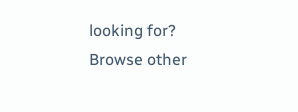looking for? Browse other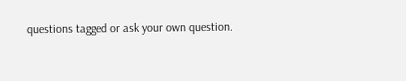questions tagged or ask your own question.